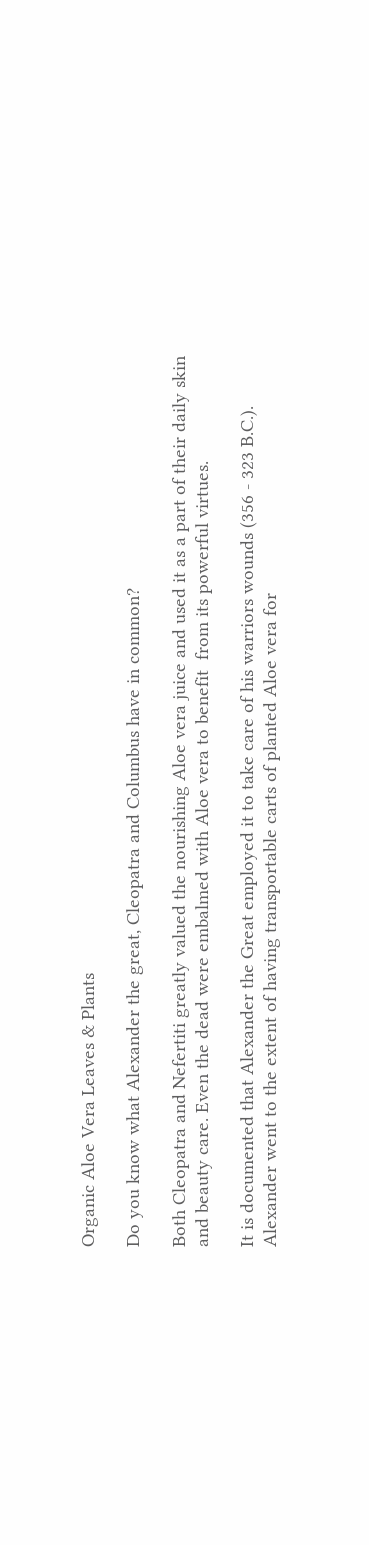Organic Aloe Vera Leaves & Plants

Do you know what Alexander the great, Cleopatra and Columbus have in common?

Both Cleopatra and Nefertiti greatly valued the nourishing Aloe vera juice and used it as a part of their daily skin and beauty care. Even the dead were embalmed with Aloe vera to benefit  from its powerful virtues.

It is documented that Alexander the Great employed it to take care of his warriors wounds (356 - 323 B.C.). Alexander went to the extent of having transportable carts of planted Aloe vera for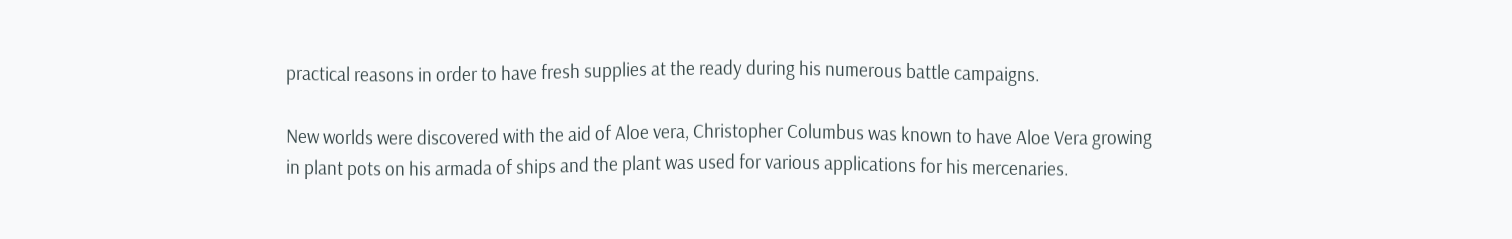practical reasons in order to have fresh supplies at the ready during his numerous battle campaigns.

New worlds were discovered with the aid of Aloe vera, Christopher Columbus was known to have Aloe Vera growing in plant pots on his armada of ships and the plant was used for various applications for his mercenaries.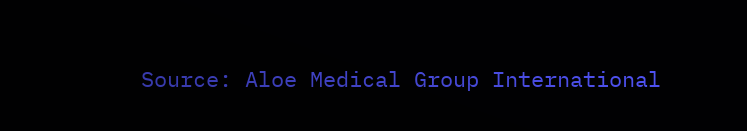Source: Aloe Medical Group International